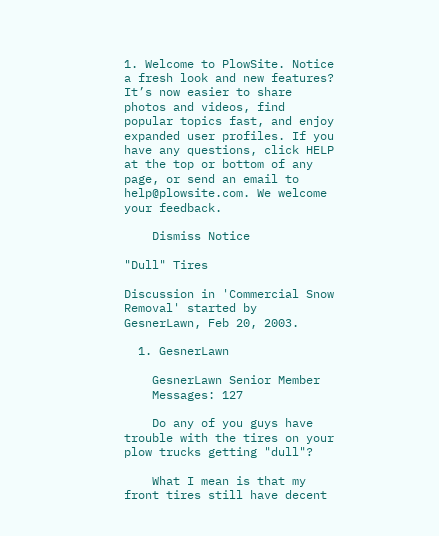1. Welcome to PlowSite. Notice a fresh look and new features? It’s now easier to share photos and videos, find popular topics fast, and enjoy expanded user profiles. If you have any questions, click HELP at the top or bottom of any page, or send an email to help@plowsite.com. We welcome your feedback.

    Dismiss Notice

"Dull" Tires

Discussion in 'Commercial Snow Removal' started by GesnerLawn, Feb 20, 2003.

  1. GesnerLawn

    GesnerLawn Senior Member
    Messages: 127

    Do any of you guys have trouble with the tires on your plow trucks getting "dull"?

    What I mean is that my front tires still have decent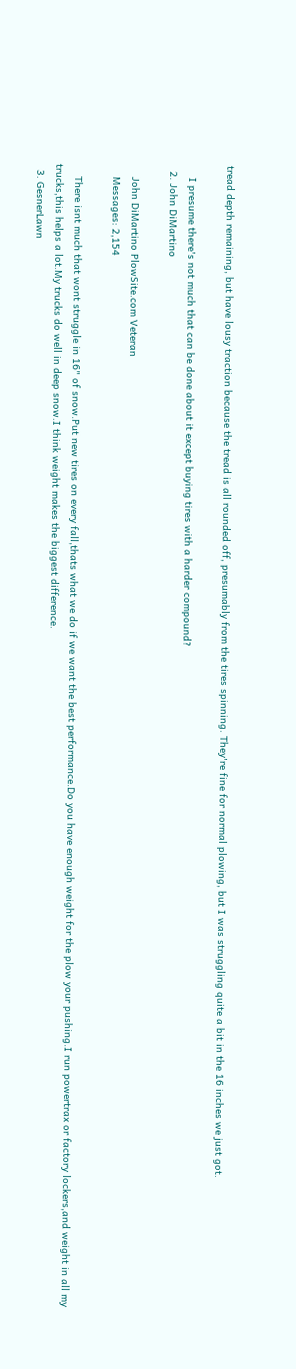tread depth remaining, but have lousy traction because the tread is all rounded off, presumably from the tires spinning. They're fine for normal plowing, but I was struggling quite a bit in the 16 inches we just got.

    I presume there's not much that can be done about it except buying tires with a harder compound?
  2. John DiMartino

    John DiMartino PlowSite.com Veteran
    Messages: 2,154

    There isnt much that wont struggle in 16" of snow.Put new tires on every fall,thats what we do if we want the best performance.Do you have enough weight for the plow your pushing.I run powertrax or factory lockers,and weight in all my trucks,this helps a lot.My trucks do well in deep snow.I think weight makes the biggest difference.
  3. GesnerLawn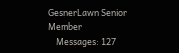GesnerLawn Senior Member
    Messages: 127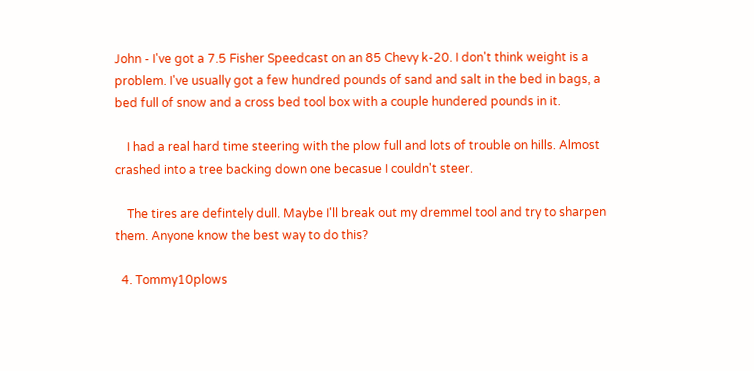John - I've got a 7.5 Fisher Speedcast on an 85 Chevy k-20. I don't think weight is a problem. I've usually got a few hundred pounds of sand and salt in the bed in bags, a bed full of snow and a cross bed tool box with a couple hundered pounds in it.

    I had a real hard time steering with the plow full and lots of trouble on hills. Almost crashed into a tree backing down one becasue I couldn't steer.

    The tires are defintely dull. Maybe I'll break out my dremmel tool and try to sharpen them. Anyone know the best way to do this?

  4. Tommy10plows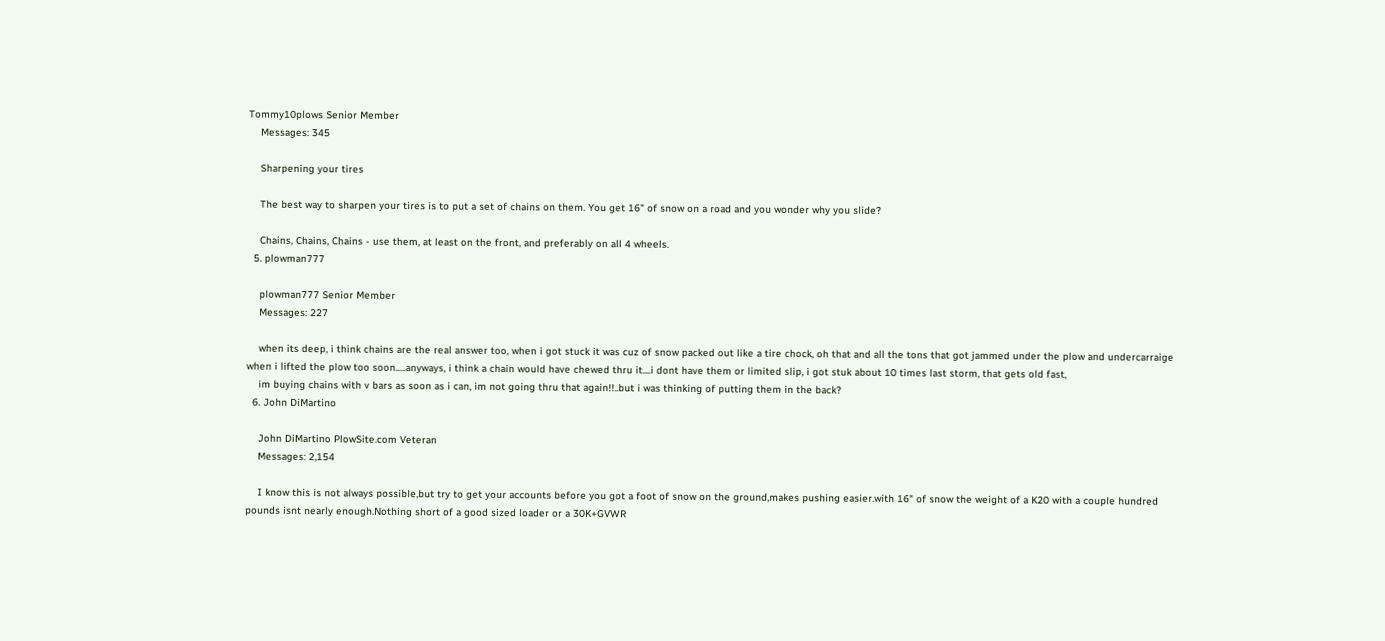Tommy10plows Senior Member
    Messages: 345

    Sharpening your tires

    The best way to sharpen your tires is to put a set of chains on them. You get 16" of snow on a road and you wonder why you slide?

    Chains, Chains, Chains - use them, at least on the front, and preferably on all 4 wheels.
  5. plowman777

    plowman777 Senior Member
    Messages: 227

    when its deep, i think chains are the real answer too, when i got stuck it was cuz of snow packed out like a tire chock, oh that and all the tons that got jammed under the plow and undercarraige when i lifted the plow too soon.....anyways, i think a chain would have chewed thru it....i dont have them or limited slip, i got stuk about 10 times last storm, that gets old fast,
    im buying chains with v bars as soon as i can, im not going thru that again!!..but i was thinking of putting them in the back?
  6. John DiMartino

    John DiMartino PlowSite.com Veteran
    Messages: 2,154

    I know this is not always possible,but try to get your accounts before you got a foot of snow on the ground,makes pushing easier.with 16" of snow the weight of a K20 with a couple hundred pounds isnt nearly enough.Nothing short of a good sized loader or a 30K+GVWR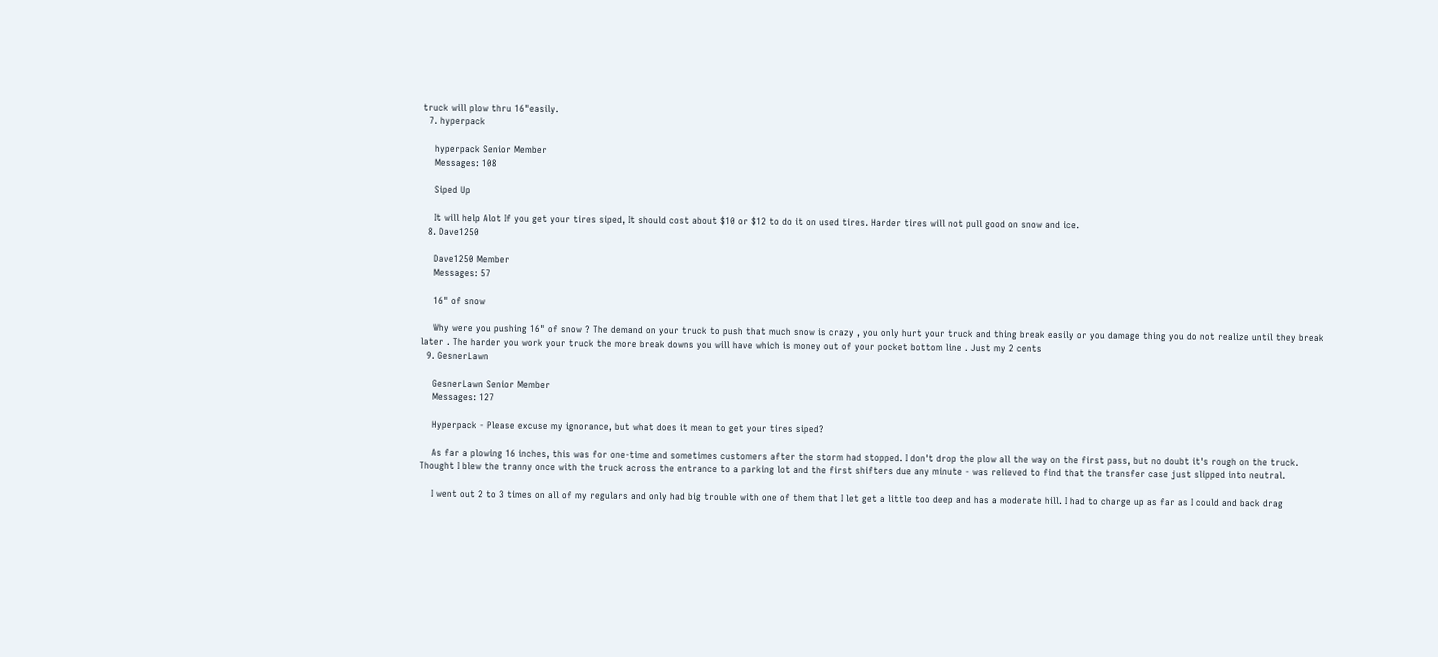truck will plow thru 16"easily.
  7. hyperpack

    hyperpack Senior Member
    Messages: 108

    Siped Up

    It will help Alot If you get your tires siped, It should cost about $10 or $12 to do it on used tires. Harder tires will not pull good on snow and ice.
  8. Dave1250

    Dave1250 Member
    Messages: 57

    16" of snow

    Why were you pushing 16" of snow ? The demand on your truck to push that much snow is crazy , you only hurt your truck and thing break easily or you damage thing you do not realize until they break later . The harder you work your truck the more break downs you will have which is money out of your pocket bottom line . Just my 2 cents
  9. GesnerLawn

    GesnerLawn Senior Member
    Messages: 127

    Hyperpack - Please excuse my ignorance, but what does it mean to get your tires siped?

    As far a plowing 16 inches, this was for one-time and sometimes customers after the storm had stopped. I don't drop the plow all the way on the first pass, but no doubt it's rough on the truck. Thought I blew the tranny once with the truck across the entrance to a parking lot and the first shifters due any minute - was relieved to find that the transfer case just slipped into neutral.

    I went out 2 to 3 times on all of my regulars and only had big trouble with one of them that I let get a little too deep and has a moderate hill. I had to charge up as far as I could and back drag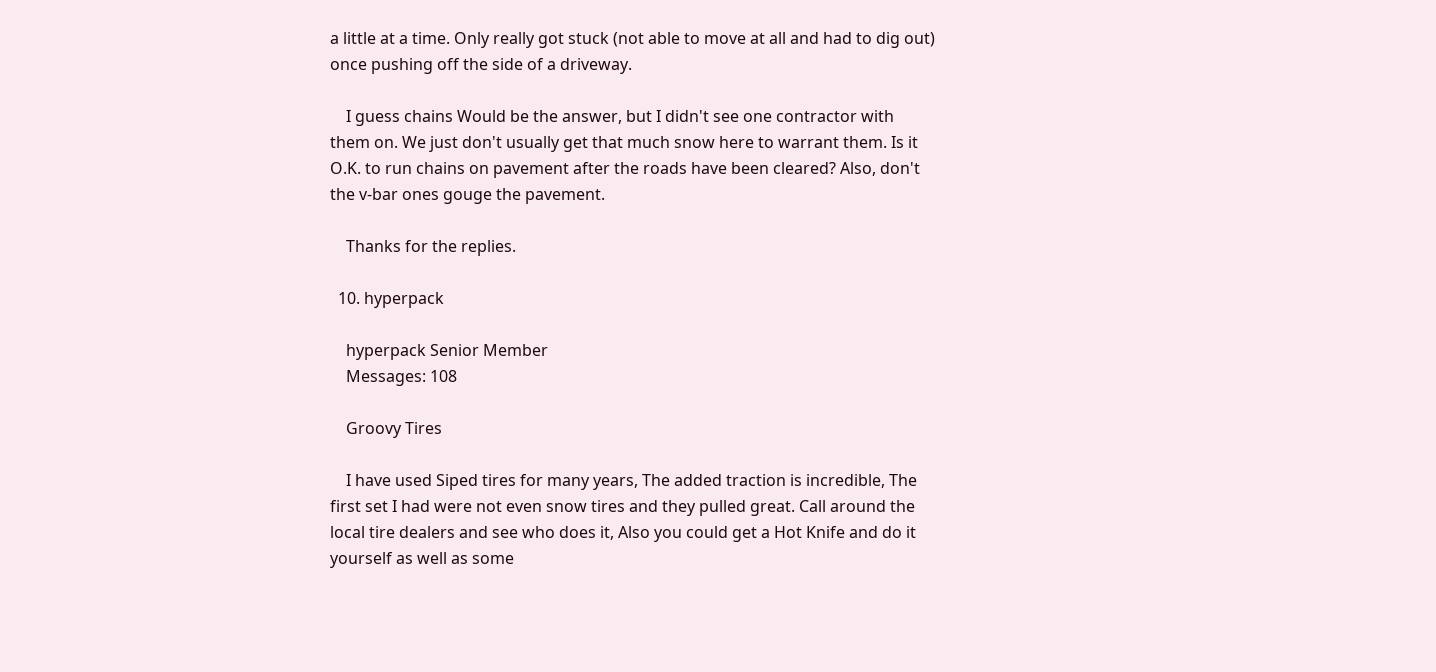a little at a time. Only really got stuck (not able to move at all and had to dig out) once pushing off the side of a driveway.

    I guess chains Would be the answer, but I didn't see one contractor with them on. We just don't usually get that much snow here to warrant them. Is it O.K. to run chains on pavement after the roads have been cleared? Also, don't the v-bar ones gouge the pavement.

    Thanks for the replies.

  10. hyperpack

    hyperpack Senior Member
    Messages: 108

    Groovy Tires

    I have used Siped tires for many years, The added traction is incredible, The first set I had were not even snow tires and they pulled great. Call around the local tire dealers and see who does it, Also you could get a Hot Knife and do it yourself as well as some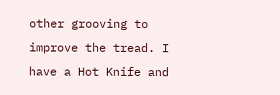other grooving to improve the tread. I have a Hot Knife and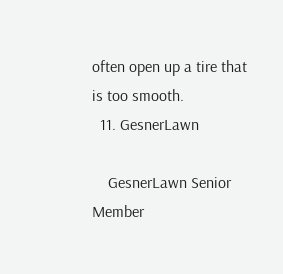often open up a tire that is too smooth.
  11. GesnerLawn

    GesnerLawn Senior Member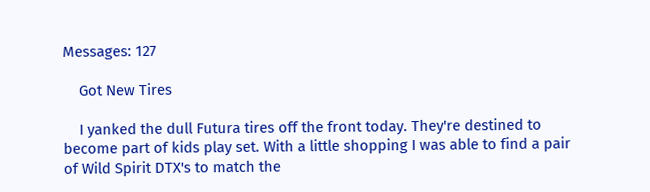Messages: 127

    Got New Tires

    I yanked the dull Futura tires off the front today. They're destined to become part of kids play set. With a little shopping I was able to find a pair of Wild Spirit DTX's to match the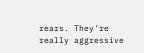rears. They're really aggressive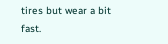tires but wear a bit fast.